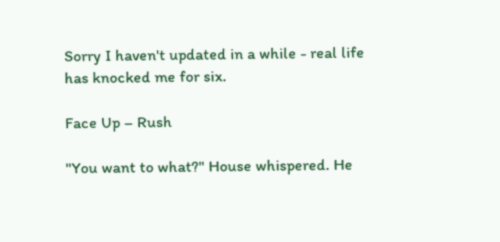Sorry I haven't updated in a while - real life has knocked me for six.

Face Up – Rush

"You want to what?" House whispered. He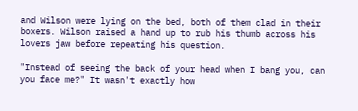and Wilson were lying on the bed, both of them clad in their boxers. Wilson raised a hand up to rub his thumb across his lovers jaw before repeating his question.

"Instead of seeing the back of your head when I bang you, can you face me?" It wasn't exactly how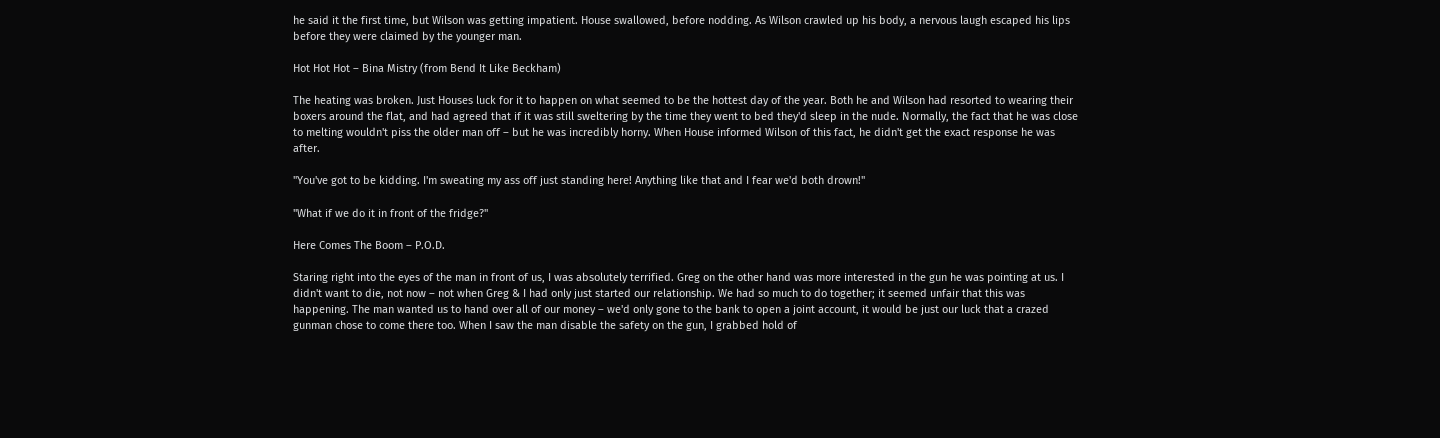he said it the first time, but Wilson was getting impatient. House swallowed, before nodding. As Wilson crawled up his body, a nervous laugh escaped his lips before they were claimed by the younger man.

Hot Hot Hot – Bina Mistry (from Bend It Like Beckham)

The heating was broken. Just Houses luck for it to happen on what seemed to be the hottest day of the year. Both he and Wilson had resorted to wearing their boxers around the flat, and had agreed that if it was still sweltering by the time they went to bed they'd sleep in the nude. Normally, the fact that he was close to melting wouldn't piss the older man off – but he was incredibly horny. When House informed Wilson of this fact, he didn't get the exact response he was after.

"You've got to be kidding. I'm sweating my ass off just standing here! Anything like that and I fear we'd both drown!"

"What if we do it in front of the fridge?"

Here Comes The Boom – P.O.D.

Staring right into the eyes of the man in front of us, I was absolutely terrified. Greg on the other hand was more interested in the gun he was pointing at us. I didn't want to die, not now – not when Greg & I had only just started our relationship. We had so much to do together; it seemed unfair that this was happening. The man wanted us to hand over all of our money – we'd only gone to the bank to open a joint account, it would be just our luck that a crazed gunman chose to come there too. When I saw the man disable the safety on the gun, I grabbed hold of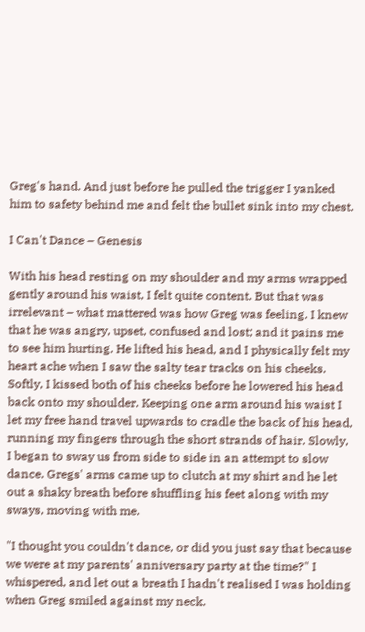Greg's hand. And just before he pulled the trigger I yanked him to safety behind me and felt the bullet sink into my chest.

I Can't Dance – Genesis

With his head resting on my shoulder and my arms wrapped gently around his waist, I felt quite content. But that was irrelevant – what mattered was how Greg was feeling. I knew that he was angry, upset, confused and lost; and it pains me to see him hurting. He lifted his head, and I physically felt my heart ache when I saw the salty tear tracks on his cheeks. Softly, I kissed both of his cheeks before he lowered his head back onto my shoulder. Keeping one arm around his waist I let my free hand travel upwards to cradle the back of his head, running my fingers through the short strands of hair. Slowly, I began to sway us from side to side in an attempt to slow dance. Gregs' arms came up to clutch at my shirt and he let out a shaky breath before shuffling his feet along with my sways, moving with me.

"I thought you couldn't dance, or did you just say that because we were at my parents' anniversary party at the time?" I whispered, and let out a breath I hadn't realised I was holding when Greg smiled against my neck.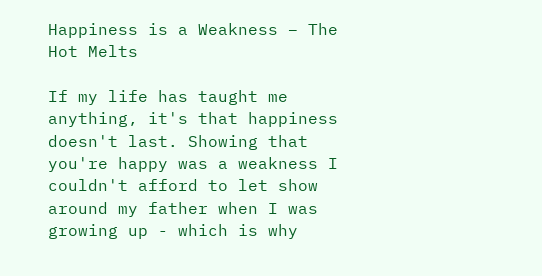Happiness is a Weakness – The Hot Melts

If my life has taught me anything, it's that happiness doesn't last. Showing that you're happy was a weakness I couldn't afford to let show around my father when I was growing up - which is why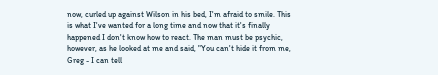now, curled up against Wilson in his bed, I'm afraid to smile. This is what I've wanted for a long time and now that it's finally happened I don't know how to react. The man must be psychic, however, as he looked at me and said, "You can't hide it from me, Greg - I can tell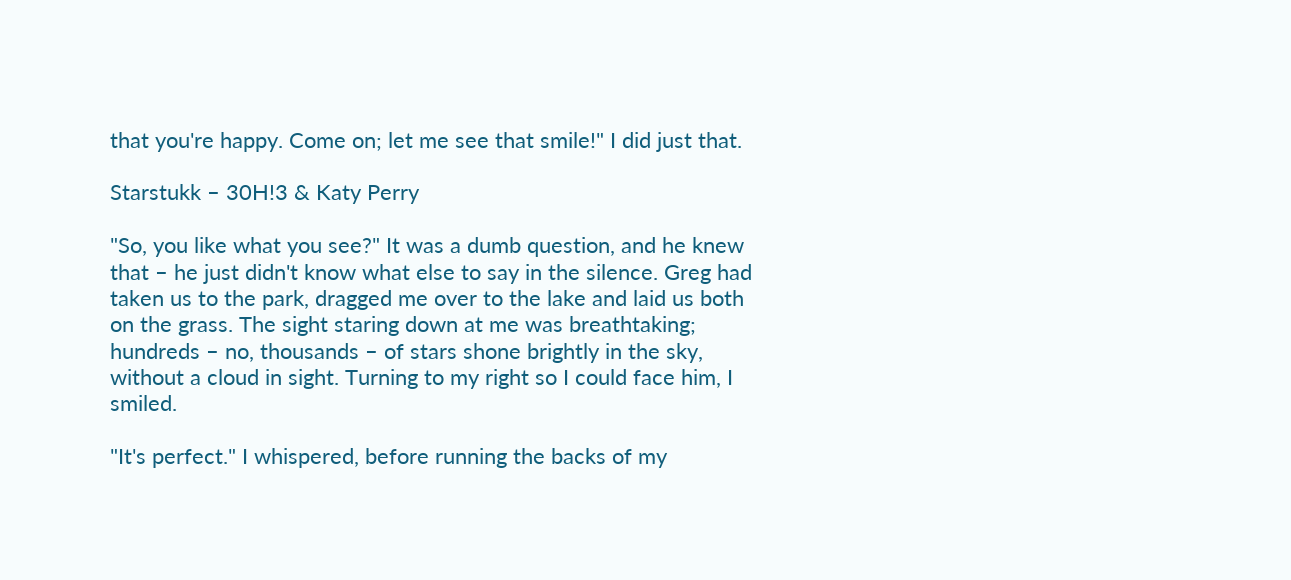that you're happy. Come on; let me see that smile!" I did just that.

Starstukk – 30H!3 & Katy Perry

"So, you like what you see?" It was a dumb question, and he knew that – he just didn't know what else to say in the silence. Greg had taken us to the park, dragged me over to the lake and laid us both on the grass. The sight staring down at me was breathtaking; hundreds – no, thousands – of stars shone brightly in the sky, without a cloud in sight. Turning to my right so I could face him, I smiled.

"It's perfect." I whispered, before running the backs of my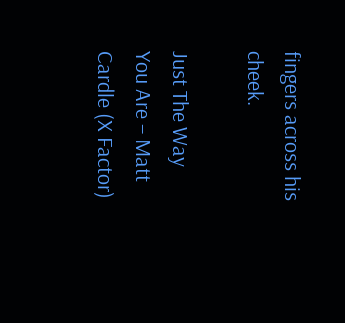fingers across his cheek.

Just The Way You Are – Matt Cardle (X Factor)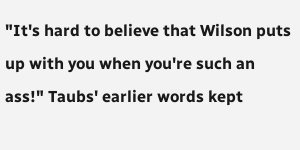"It's hard to believe that Wilson puts up with you when you're such an ass!" Taubs' earlier words kept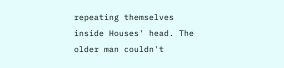repeating themselves inside Houses' head. The older man couldn't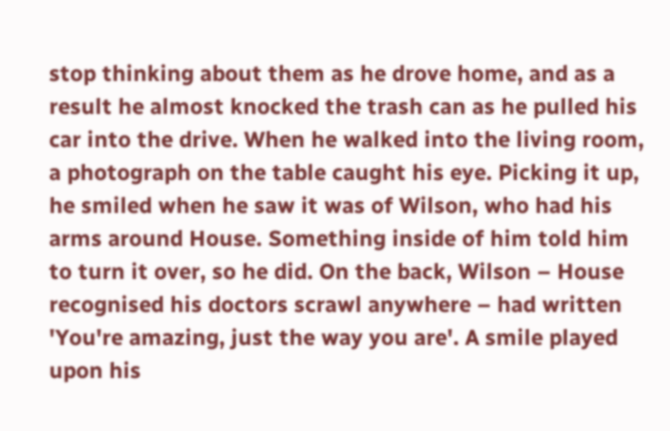stop thinking about them as he drove home, and as a result he almost knocked the trash can as he pulled his car into the drive. When he walked into the living room, a photograph on the table caught his eye. Picking it up, he smiled when he saw it was of Wilson, who had his arms around House. Something inside of him told him to turn it over, so he did. On the back, Wilson – House recognised his doctors scrawl anywhere – had written 'You're amazing, just the way you are'. A smile played upon his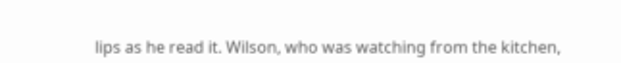lips as he read it. Wilson, who was watching from the kitchen,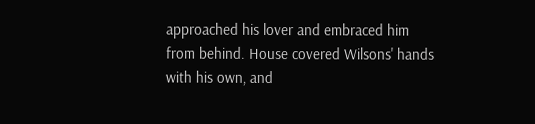approached his lover and embraced him from behind. House covered Wilsons' hands with his own, and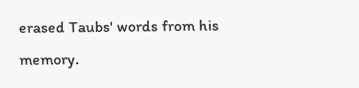erased Taubs' words from his memory.